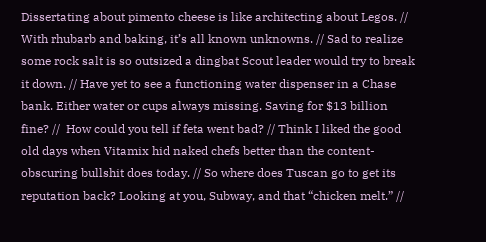Dissertating about pimento cheese is like architecting about Legos. // With rhubarb and baking, it’s all known unknowns. // Sad to realize some rock salt is so outsized a dingbat Scout leader would try to break it down. // Have yet to see a functioning water dispenser in a Chase bank. Either water or cups always missing. Saving for $13 billion fine? //  How could you tell if feta went bad? // Think I liked the good old days when Vitamix hid naked chefs better than the content-obscuring bullshit does today. // So where does Tuscan go to get its reputation back? Looking at you, Subway, and that “chicken melt.” //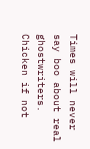Times will never say boo about real ghostwriters. Chicken if not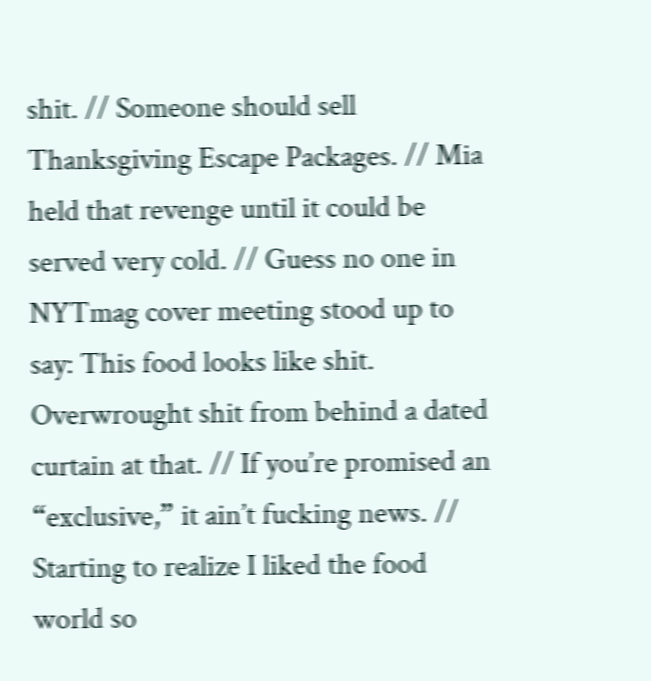shit. // Someone should sell Thanksgiving Escape Packages. // Mia held that revenge until it could be served very cold. // Guess no one in NYTmag cover meeting stood up to say: This food looks like shit. Overwrought shit from behind a dated curtain at that. // If you’re promised an “exclusive,” it ain’t fucking news. // Starting to realize I liked the food world so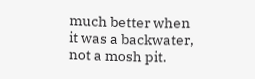much better when it was a backwater, not a mosh pit.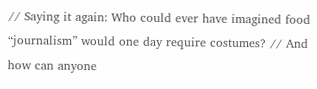// Saying it again: Who could ever have imagined food “journalism” would one day require costumes? // And how can anyone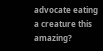advocate eating a creature this amazing?